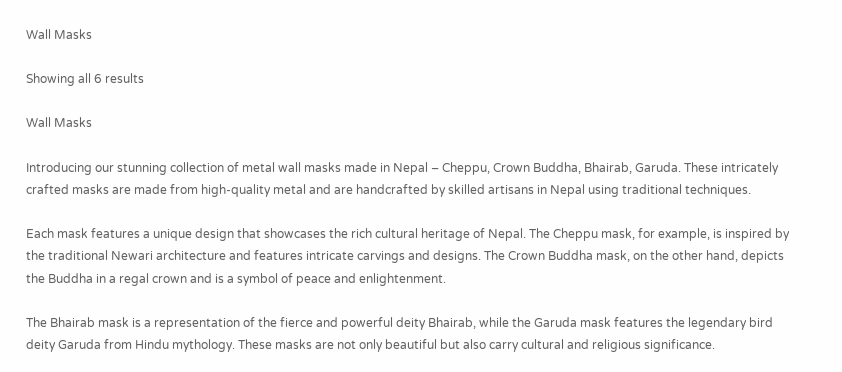Wall Masks

Showing all 6 results

Wall Masks

Introducing our stunning collection of metal wall masks made in Nepal – Cheppu, Crown Buddha, Bhairab, Garuda. These intricately crafted masks are made from high-quality metal and are handcrafted by skilled artisans in Nepal using traditional techniques.

Each mask features a unique design that showcases the rich cultural heritage of Nepal. The Cheppu mask, for example, is inspired by the traditional Newari architecture and features intricate carvings and designs. The Crown Buddha mask, on the other hand, depicts the Buddha in a regal crown and is a symbol of peace and enlightenment.

The Bhairab mask is a representation of the fierce and powerful deity Bhairab, while the Garuda mask features the legendary bird deity Garuda from Hindu mythology. These masks are not only beautiful but also carry cultural and religious significance.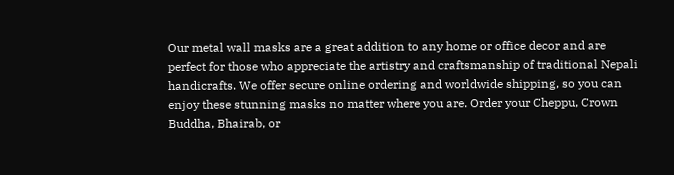Our metal wall masks are a great addition to any home or office decor and are perfect for those who appreciate the artistry and craftsmanship of traditional Nepali handicrafts. We offer secure online ordering and worldwide shipping, so you can enjoy these stunning masks no matter where you are. Order your Cheppu, Crown Buddha, Bhairab, or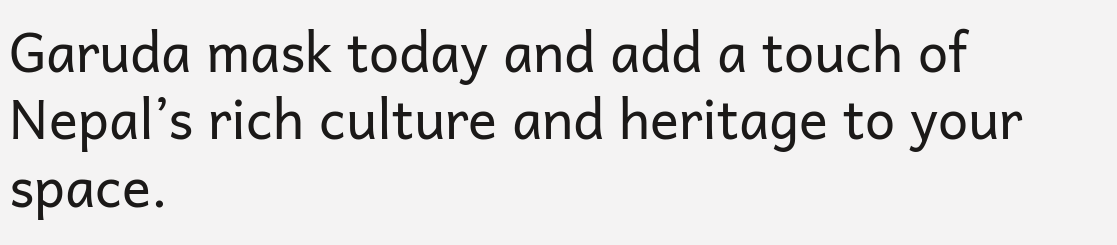Garuda mask today and add a touch of Nepal’s rich culture and heritage to your space.